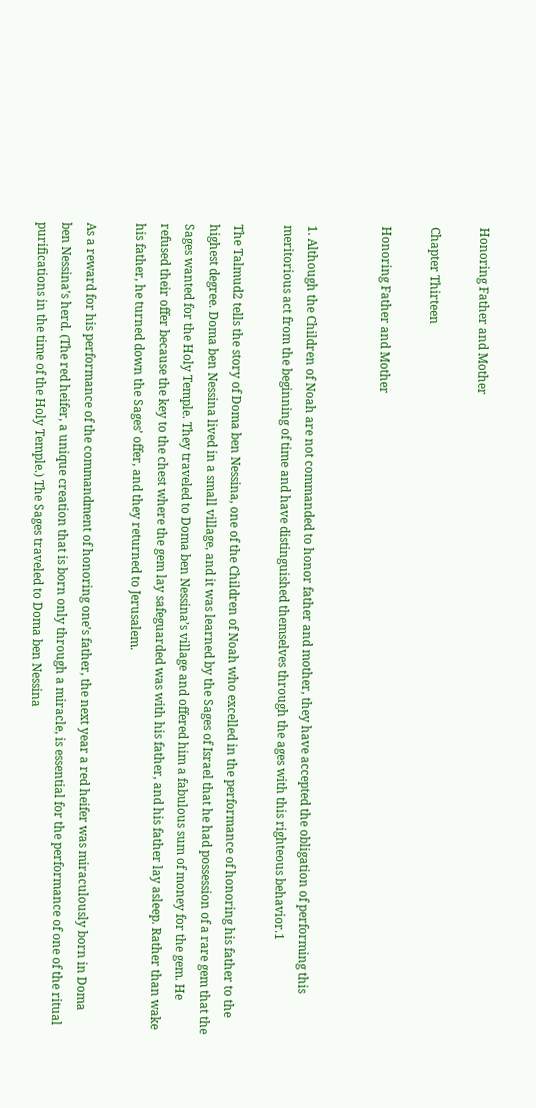Honoring Father and Mother

Chapter Thirteen

Honoring Father and Mother


1. Although the Children of Noah are not commanded to honor father and mother, they have accepted the obligation of performing this meritorious act from the beginning of time and have distinguished themselves through the ages with this righteous behavior.1

The Talmud2 tells the story of Doma ben Nessina, one of the Children of Noah who excelled in the performance of honoring his father to the highest degree. Doma ben Nessina lived in a small village, and it was learned by the Sages of Israel that he had possession of a rare gem that the Sages wanted for the Holy Temple. They traveled to Doma ben Nessina’s village and offered him a fabulous sum of money for the gem. He refused their offer because the key to the chest where the gem lay safeguarded was with his father, and his father lay asleep. Rather than wake his father, he turned down the Sages’ offer, and they returned to Jerusalem.

As a reward for his performance of the commandment of honoring one’s father, the next year a red heifer was miraculously born in Doma ben Nessina’s herd. (The red heifer, a unique creation that is born only through a miracle, is essential for the performance of one of the ritual purifications in the time of the Holy Temple.) The Sages traveled to Doma ben Nessina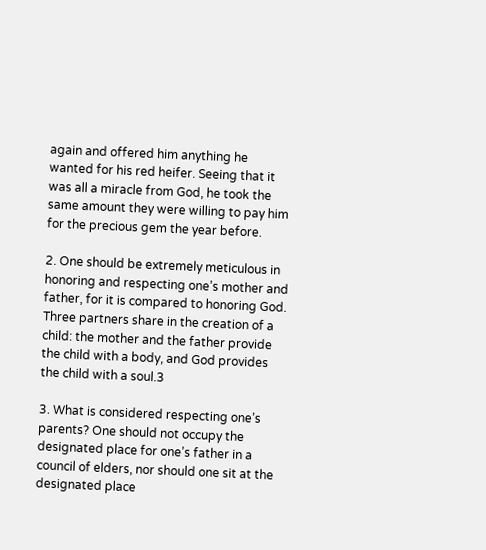again and offered him anything he wanted for his red heifer. Seeing that it was all a miracle from God, he took the same amount they were willing to pay him for the precious gem the year before.

2. One should be extremely meticulous in honoring and respecting one’s mother and father, for it is compared to honoring God. Three partners share in the creation of a child: the mother and the father provide the child with a body, and God provides the child with a soul.3

3. What is considered respecting one’s parents? One should not occupy the designated place for one’s father in a council of elders, nor should one sit at the designated place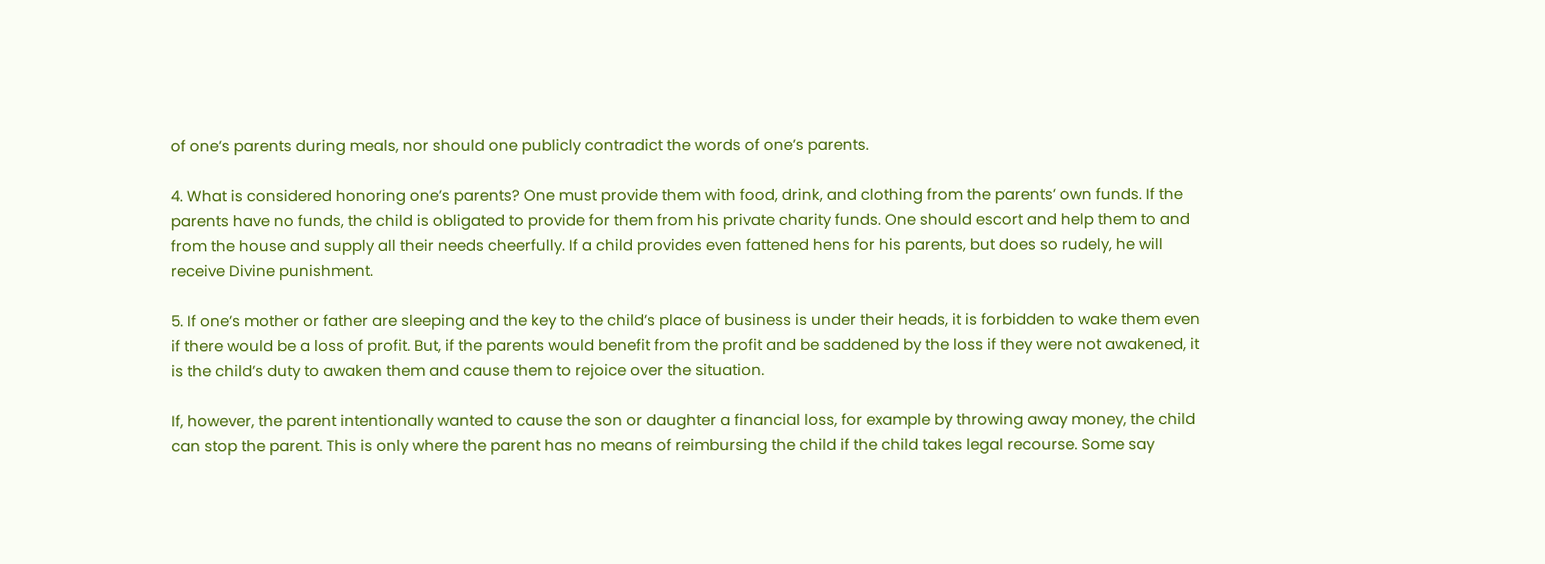of one’s parents during meals, nor should one publicly contradict the words of one’s parents.

4. What is considered honoring one’s parents? One must provide them with food, drink, and clothing from the parents’ own funds. If the parents have no funds, the child is obligated to provide for them from his private charity funds. One should escort and help them to and from the house and supply all their needs cheerfully. If a child provides even fattened hens for his parents, but does so rudely, he will receive Divine punishment.

5. If one’s mother or father are sleeping and the key to the child’s place of business is under their heads, it is forbidden to wake them even if there would be a loss of profit. But, if the parents would benefit from the profit and be saddened by the loss if they were not awakened, it is the child’s duty to awaken them and cause them to rejoice over the situation.

If, however, the parent intentionally wanted to cause the son or daughter a financial loss, for example by throwing away money, the child can stop the parent. This is only where the parent has no means of reimbursing the child if the child takes legal recourse. Some say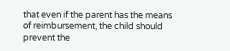that even if the parent has the means of reimbursement, the child should prevent the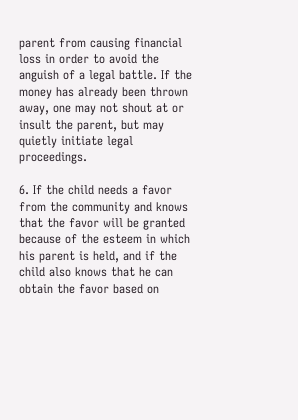parent from causing financial loss in order to avoid the anguish of a legal battle. If the money has already been thrown away, one may not shout at or insult the parent, but may quietly initiate legal proceedings.

6. If the child needs a favor from the community and knows that the favor will be granted because of the esteem in which his parent is held, and if the child also knows that he can obtain the favor based on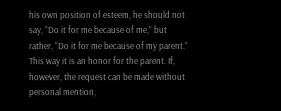his own position of esteem, he should not say, “Do it for me because of me,” but rather, “Do it for me because of my parent.” This way it is an honor for the parent. If, however, the request can be made without personal mention,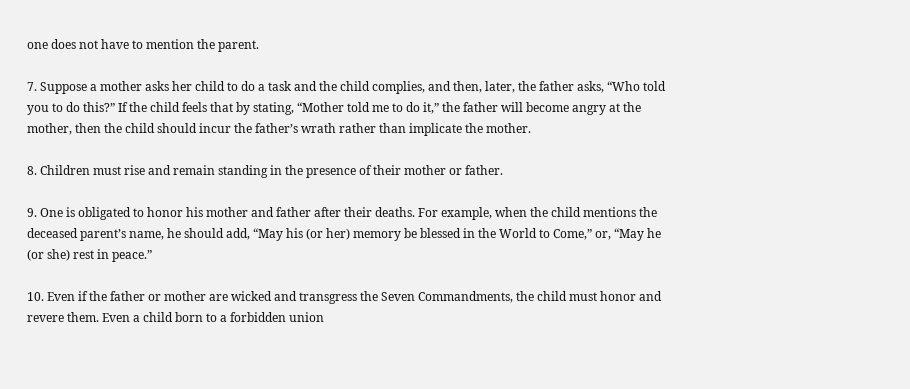one does not have to mention the parent.

7. Suppose a mother asks her child to do a task and the child complies, and then, later, the father asks, “Who told you to do this?” If the child feels that by stating, “Mother told me to do it,” the father will become angry at the mother, then the child should incur the father’s wrath rather than implicate the mother.

8. Children must rise and remain standing in the presence of their mother or father.

9. One is obligated to honor his mother and father after their deaths. For example, when the child mentions the deceased parent’s name, he should add, “May his (or her) memory be blessed in the World to Come,” or, “May he (or she) rest in peace.”

10. Even if the father or mother are wicked and transgress the Seven Commandments, the child must honor and revere them. Even a child born to a forbidden union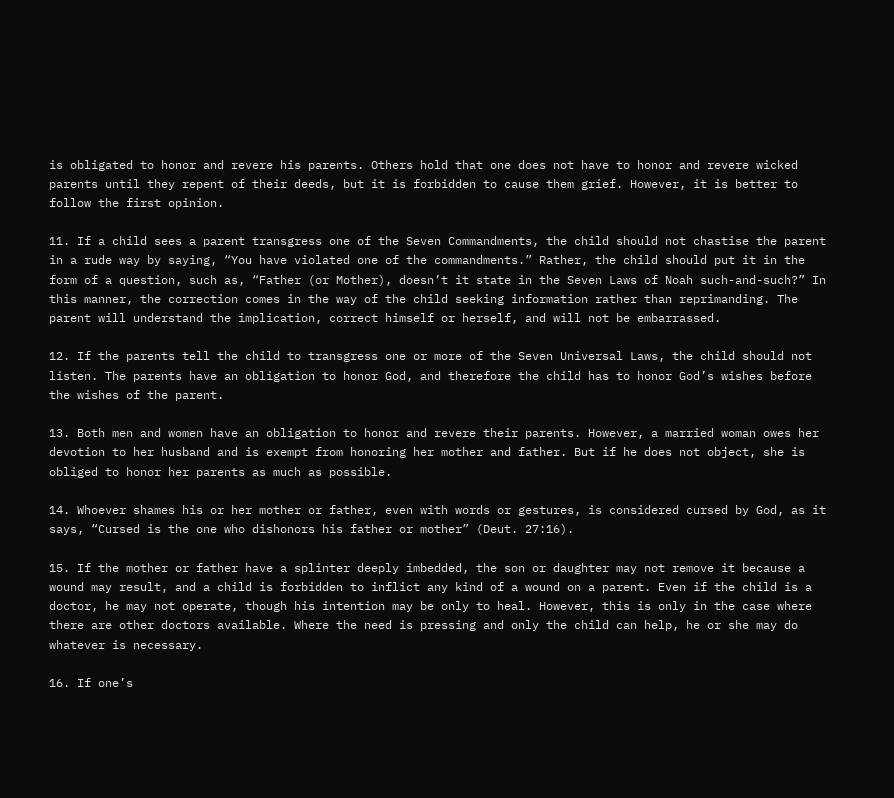is obligated to honor and revere his parents. Others hold that one does not have to honor and revere wicked parents until they repent of their deeds, but it is forbidden to cause them grief. However, it is better to follow the first opinion.

11. If a child sees a parent transgress one of the Seven Commandments, the child should not chastise the parent in a rude way by saying, “You have violated one of the commandments.” Rather, the child should put it in the form of a question, such as, “Father (or Mother), doesn’t it state in the Seven Laws of Noah such-and-such?” In this manner, the correction comes in the way of the child seeking information rather than reprimanding. The parent will understand the implication, correct himself or herself, and will not be embarrassed.

12. If the parents tell the child to transgress one or more of the Seven Universal Laws, the child should not listen. The parents have an obligation to honor God, and therefore the child has to honor God’s wishes before the wishes of the parent.

13. Both men and women have an obligation to honor and revere their parents. However, a married woman owes her devotion to her husband and is exempt from honoring her mother and father. But if he does not object, she is obliged to honor her parents as much as possible.

14. Whoever shames his or her mother or father, even with words or gestures, is considered cursed by God, as it says, “Cursed is the one who dishonors his father or mother” (Deut. 27:16).

15. If the mother or father have a splinter deeply imbedded, the son or daughter may not remove it because a wound may result, and a child is forbidden to inflict any kind of a wound on a parent. Even if the child is a doctor, he may not operate, though his intention may be only to heal. However, this is only in the case where there are other doctors available. Where the need is pressing and only the child can help, he or she may do whatever is necessary.

16. If one’s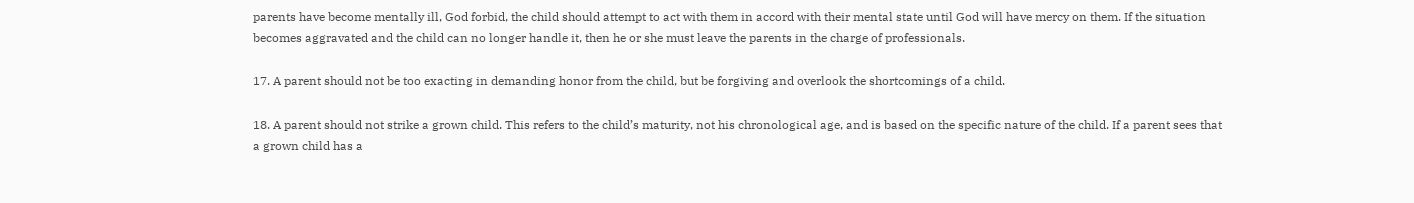parents have become mentally ill, God forbid, the child should attempt to act with them in accord with their mental state until God will have mercy on them. If the situation becomes aggravated and the child can no longer handle it, then he or she must leave the parents in the charge of professionals.

17. A parent should not be too exacting in demanding honor from the child, but be forgiving and overlook the shortcomings of a child.

18. A parent should not strike a grown child. This refers to the child’s maturity, not his chronological age, and is based on the specific nature of the child. If a parent sees that a grown child has a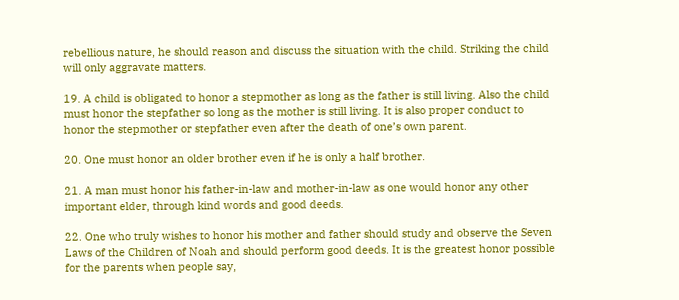rebellious nature, he should reason and discuss the situation with the child. Striking the child will only aggravate matters.

19. A child is obligated to honor a stepmother as long as the father is still living. Also the child must honor the stepfather so long as the mother is still living. It is also proper conduct to honor the stepmother or stepfather even after the death of one’s own parent.

20. One must honor an older brother even if he is only a half brother.

21. A man must honor his father-in-law and mother-in-law as one would honor any other important elder, through kind words and good deeds.

22. One who truly wishes to honor his mother and father should study and observe the Seven Laws of the Children of Noah and should perform good deeds. It is the greatest honor possible for the parents when people say,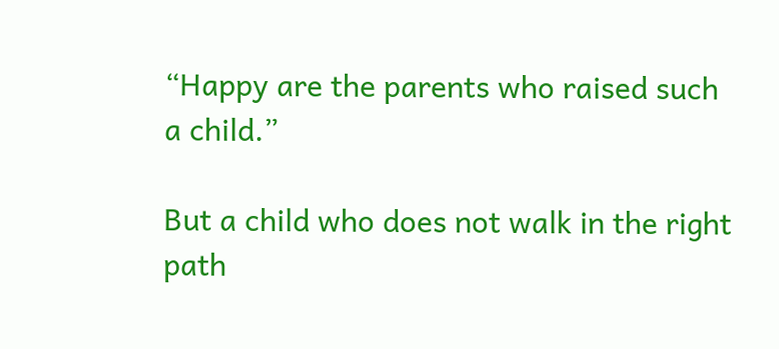“Happy are the parents who raised such a child.”

But a child who does not walk in the right path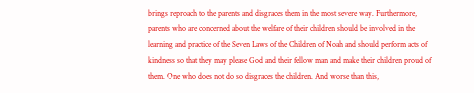brings reproach to the parents and disgraces them in the most severe way. Furthermore, parents who are concerned about the welfare of their children should be involved in the learning and practice of the Seven Laws of the Children of Noah and should perform acts of kindness so that they may please God and their fellow man and make their children proud of them. One who does not do so disgraces the children. And worse than this,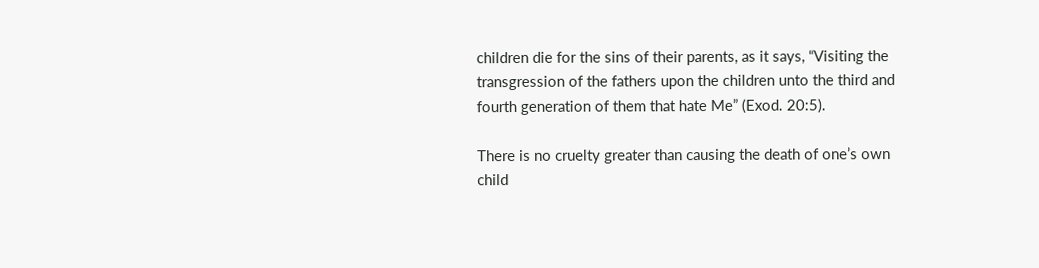children die for the sins of their parents, as it says, “Visiting the transgression of the fathers upon the children unto the third and fourth generation of them that hate Me” (Exod. 20:5).

There is no cruelty greater than causing the death of one’s own child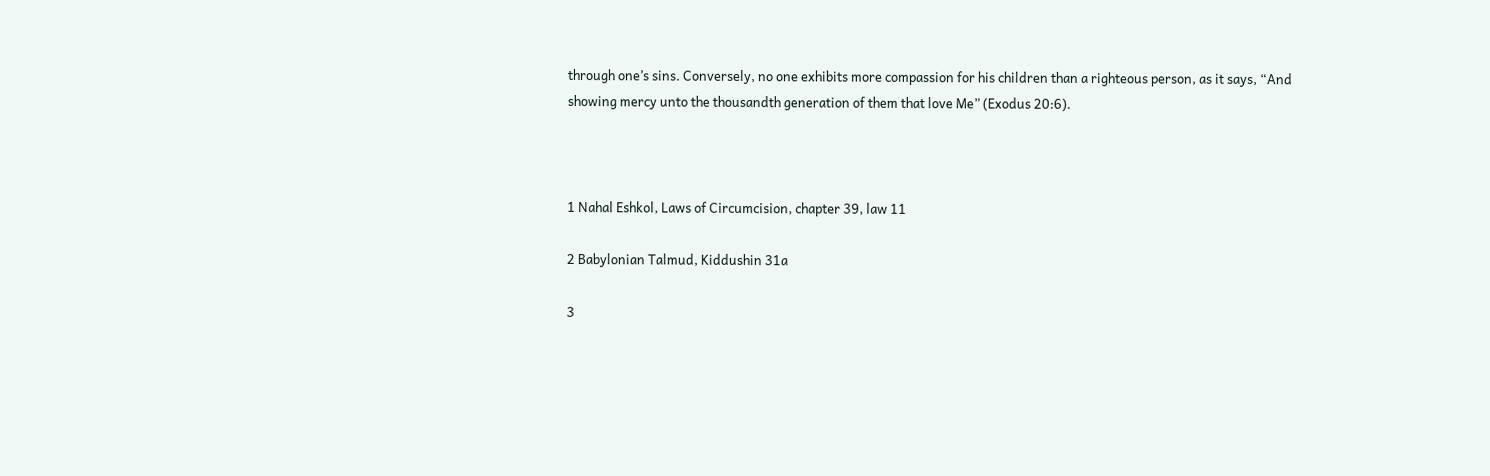through one’s sins. Conversely, no one exhibits more compassion for his children than a righteous person, as it says, “And showing mercy unto the thousandth generation of them that love Me” (Exodus 20:6).



1 Nahal Eshkol, Laws of Circumcision, chapter 39, law 11

2 Babylonian Talmud, Kiddushin 31a

3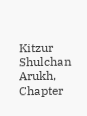Kitzur Shulchan Arukh, Chapter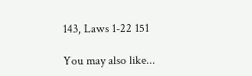143, Laws 1-22 151

You may also like...